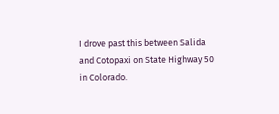I drove past this between Salida and Cotopaxi on State Highway 50 in Colorado.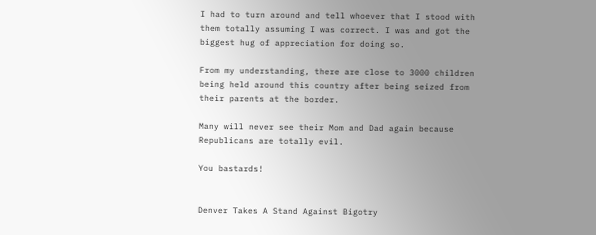I had to turn around and tell whoever that I stood with them totally assuming I was correct. I was and got the biggest hug of appreciation for doing so.

From my understanding, there are close to 3000 children being held around this country after being seized from their parents at the border.

Many will never see their Mom and Dad again because Republicans are totally evil.

You bastards!


Denver Takes A Stand Against Bigotry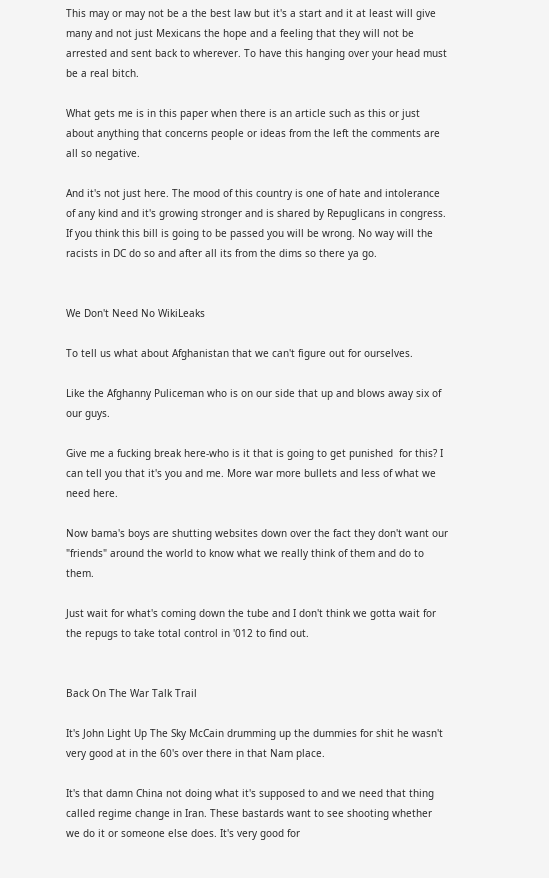This may or may not be a the best law but it's a start and it at least will give many and not just Mexicans the hope and a feeling that they will not be arrested and sent back to wherever. To have this hanging over your head must be a real bitch.

What gets me is in this paper when there is an article such as this or just about anything that concerns people or ideas from the left the comments are all so negative.

And it's not just here. The mood of this country is one of hate and intolerance of any kind and it's growing stronger and is shared by Repuglicans in congress. If you think this bill is going to be passed you will be wrong. No way will the racists in DC do so and after all its from the dims so there ya go.


We Don't Need No WikiLeaks

To tell us what about Afghanistan that we can't figure out for ourselves.

Like the Afghanny Puliceman who is on our side that up and blows away six of our guys.

Give me a fucking break here-who is it that is going to get punished  for this? I can tell you that it's you and me. More war more bullets and less of what we need here.

Now bama's boys are shutting websites down over the fact they don't want our "friends" around the world to know what we really think of them and do to them.

Just wait for what's coming down the tube and I don't think we gotta wait for the repugs to take total control in '012 to find out.


Back On The War Talk Trail

It's John Light Up The Sky McCain drumming up the dummies for shit he wasn't very good at in the 60's over there in that Nam place.

It's that damn China not doing what it's supposed to and we need that thing called regime change in Iran. These bastards want to see shooting whether we do it or someone else does. It's very good for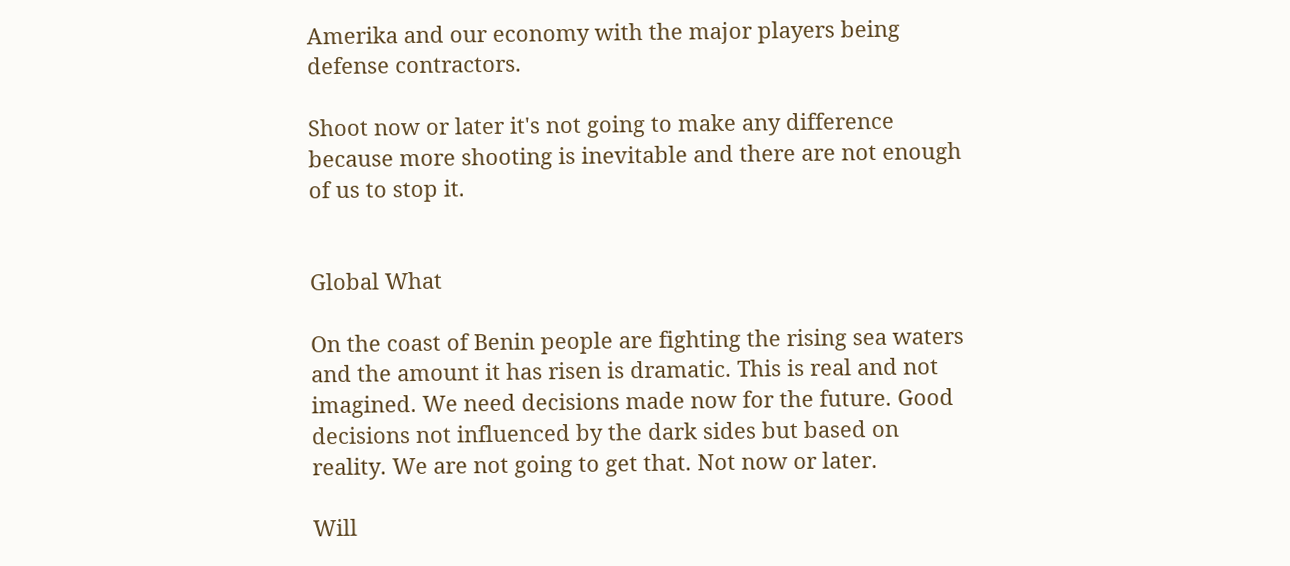Amerika and our economy with the major players being defense contractors.

Shoot now or later it's not going to make any difference because more shooting is inevitable and there are not enough of us to stop it.


Global What

On the coast of Benin people are fighting the rising sea waters and the amount it has risen is dramatic. This is real and not imagined. We need decisions made now for the future. Good decisions not influenced by the dark sides but based on reality. We are not going to get that. Not now or later.

Will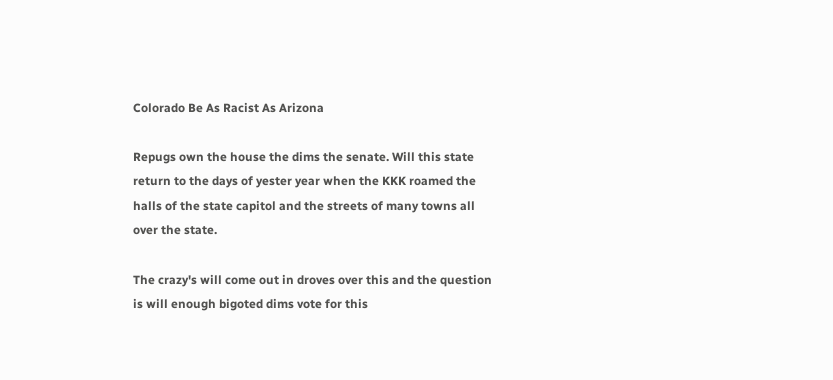Colorado Be As Racist As Arizona

Repugs own the house the dims the senate. Will this state return to the days of yester year when the KKK roamed the halls of the state capitol and the streets of many towns all over the state.

The crazy's will come out in droves over this and the question is will enough bigoted dims vote for this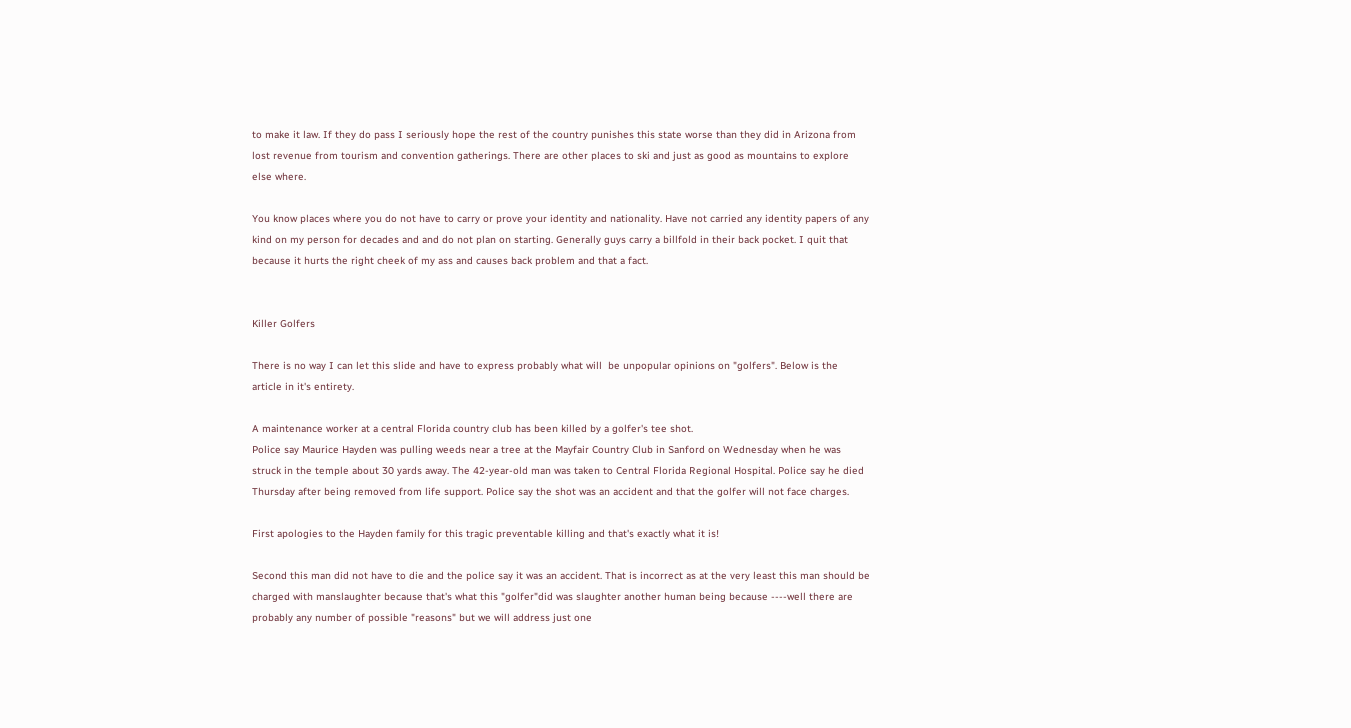to make it law. If they do pass I seriously hope the rest of the country punishes this state worse than they did in Arizona from lost revenue from tourism and convention gatherings. There are other places to ski and just as good as mountains to explore else where.

You know places where you do not have to carry or prove your identity and nationality. Have not carried any identity papers of any kind on my person for decades and and do not plan on starting. Generally guys carry a billfold in their back pocket. I quit that because it hurts the right cheek of my ass and causes back problem and that a fact.


Killer Golfers

There is no way I can let this slide and have to express probably what will  be unpopular opinions on "golfers". Below is the article in it's entirety.

A maintenance worker at a central Florida country club has been killed by a golfer's tee shot.
Police say Maurice Hayden was pulling weeds near a tree at the Mayfair Country Club in Sanford on Wednesday when he was struck in the temple about 30 yards away. The 42-year-old man was taken to Central Florida Regional Hospital. Police say he died Thursday after being removed from life support. Police say the shot was an accident and that the golfer will not face charges.

First apologies to the Hayden family for this tragic preventable killing and that's exactly what it is!

Second this man did not have to die and the police say it was an accident. That is incorrect as at the very least this man should be charged with manslaughter because that's what this "golfer"did was slaughter another human being because ----well there are probably any number of possible "reasons" but we will address just one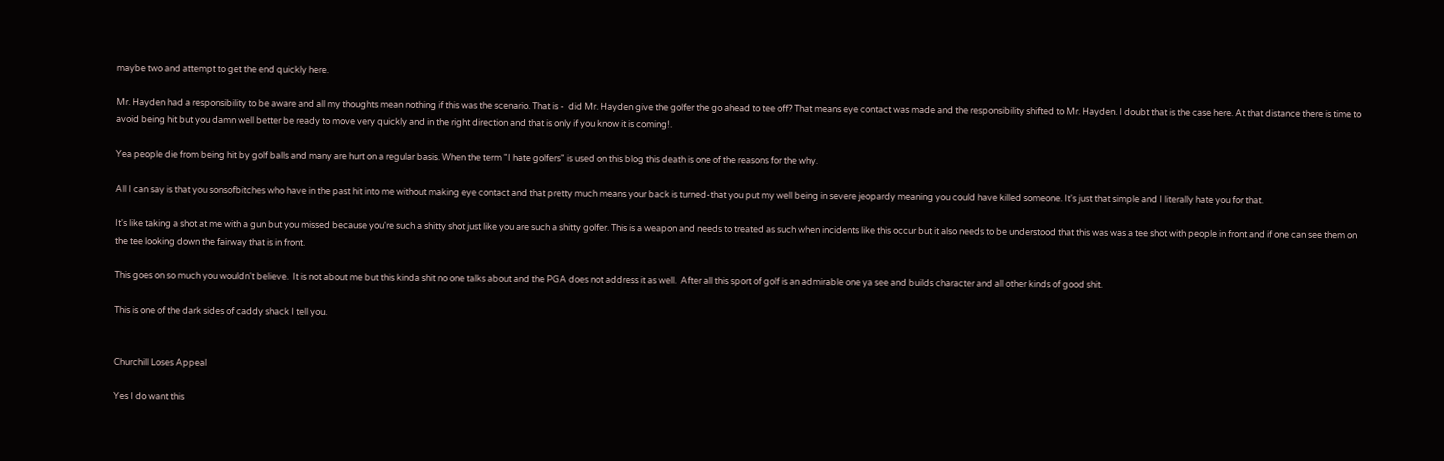maybe two and attempt to get the end quickly here.

Mr. Hayden had a responsibility to be aware and all my thoughts mean nothing if this was the scenario. That is -  did Mr. Hayden give the golfer the go ahead to tee off? That means eye contact was made and the responsibility shifted to Mr. Hayden. I doubt that is the case here. At that distance there is time to avoid being hit but you damn well better be ready to move very quickly and in the right direction and that is only if you know it is coming!.

Yea people die from being hit by golf balls and many are hurt on a regular basis. When the term "I hate golfers" is used on this blog this death is one of the reasons for the why.

All I can say is that you sonsofbitches who have in the past hit into me without making eye contact and that pretty much means your back is turned-that you put my well being in severe jeopardy meaning you could have killed someone. It's just that simple and I literally hate you for that.

It's like taking a shot at me with a gun but you missed because you're such a shitty shot just like you are such a shitty golfer. This is a weapon and needs to treated as such when incidents like this occur but it also needs to be understood that this was was a tee shot with people in front and if one can see them on the tee looking down the fairway that is in front.

This goes on so much you wouldn't believe.  It is not about me but this kinda shit no one talks about and the PGA does not address it as well.  After all this sport of golf is an admirable one ya see and builds character and all other kinds of good shit.

This is one of the dark sides of caddy shack I tell you.


Churchill Loses Appeal

Yes I do want this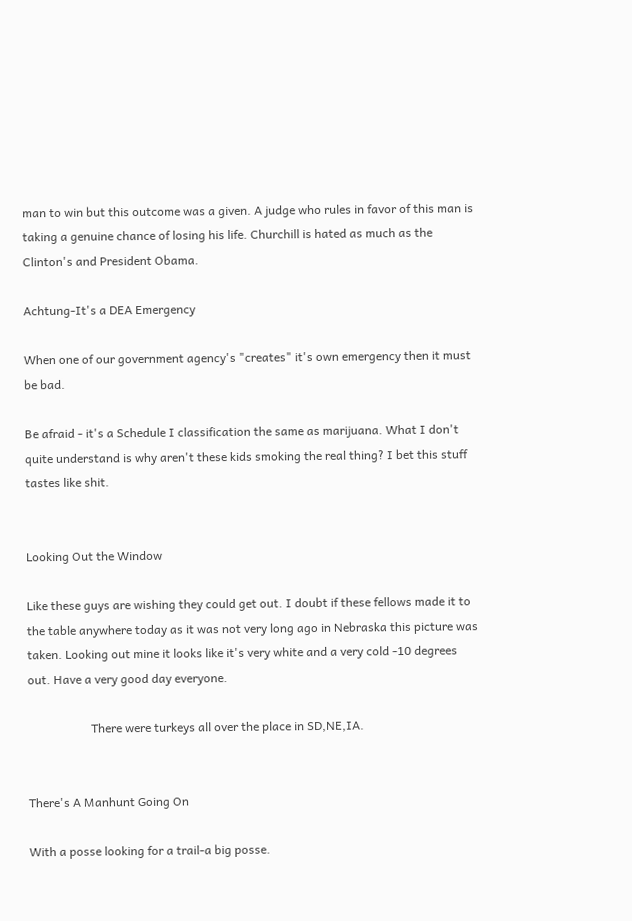man to win but this outcome was a given. A judge who rules in favor of this man is taking a genuine chance of losing his life. Churchill is hated as much as the Clinton's and President Obama.

Achtung-It's a DEA Emergency

When one of our government agency's "creates" it's own emergency then it must be bad.

Be afraid - it's a Schedule I classification the same as marijuana. What I don't quite understand is why aren't these kids smoking the real thing? I bet this stuff tastes like shit.


Looking Out the Window

Like these guys are wishing they could get out. I doubt if these fellows made it to the table anywhere today as it was not very long ago in Nebraska this picture was taken. Looking out mine it looks like it's very white and a very cold -10 degrees out. Have a very good day everyone.

                     There were turkeys all over the place in SD,NE,IA.


There's A Manhunt Going On

With a posse looking for a trail-a big posse.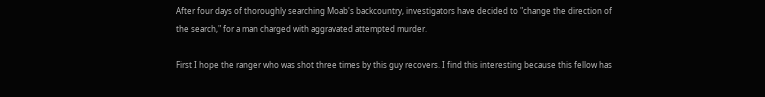After four days of thoroughly searching Moab's backcountry, investigators have decided to "change the direction of the search," for a man charged with aggravated attempted murder.

First I hope the ranger who was shot three times by this guy recovers. I find this interesting because this fellow has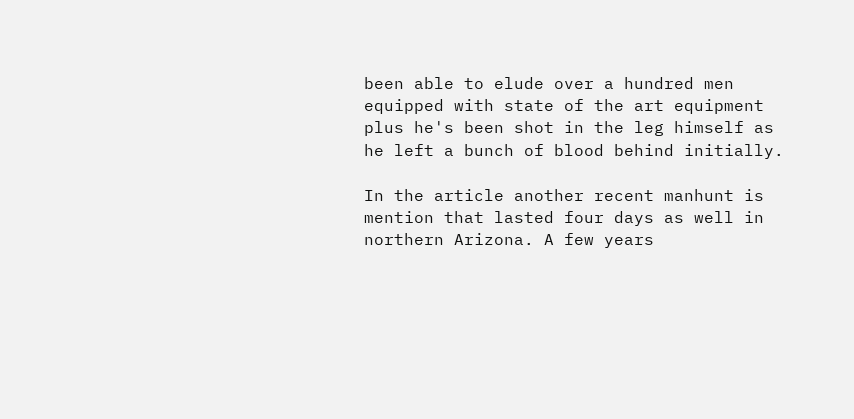been able to elude over a hundred men equipped with state of the art equipment plus he's been shot in the leg himself as he left a bunch of blood behind initially.

In the article another recent manhunt is mention that lasted four days as well in northern Arizona. A few years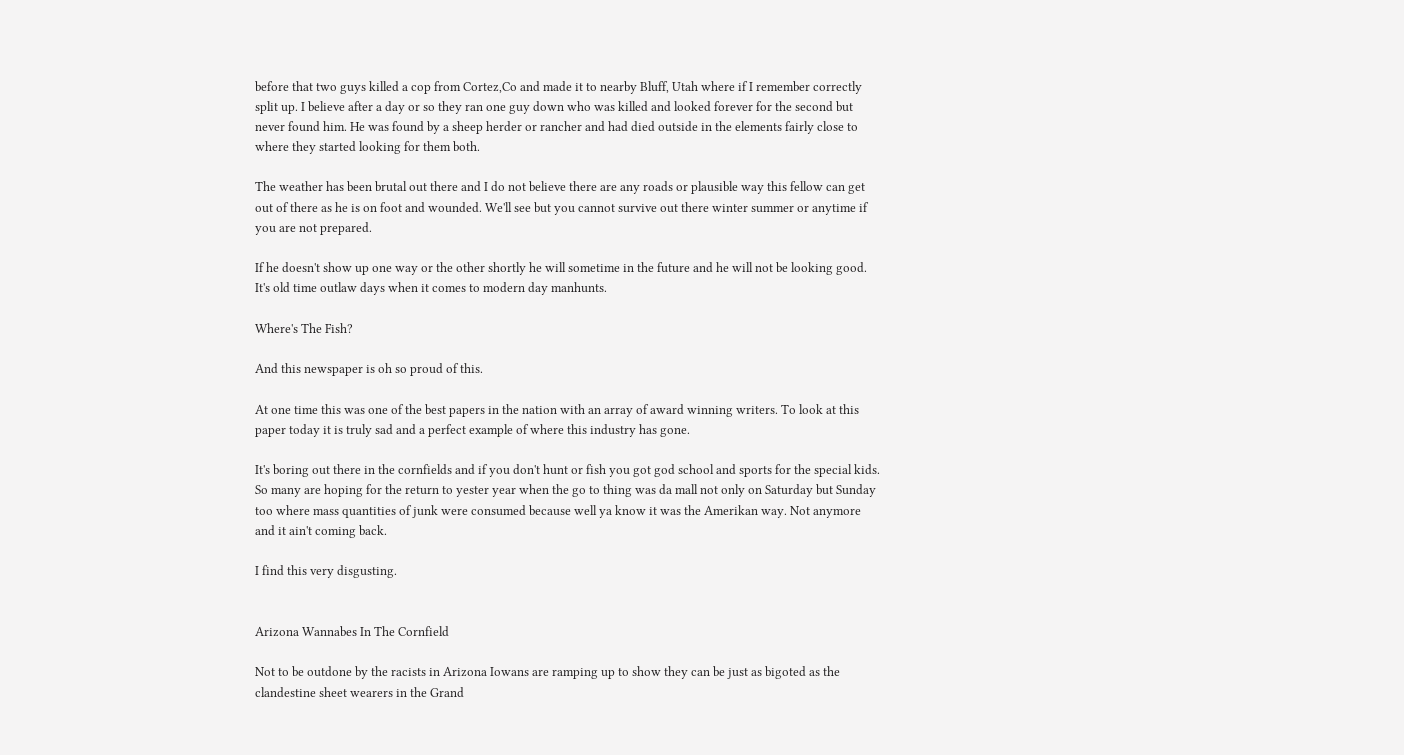before that two guys killed a cop from Cortez,Co and made it to nearby Bluff, Utah where if I remember correctly split up. I believe after a day or so they ran one guy down who was killed and looked forever for the second but never found him. He was found by a sheep herder or rancher and had died outside in the elements fairly close to where they started looking for them both.

The weather has been brutal out there and I do not believe there are any roads or plausible way this fellow can get out of there as he is on foot and wounded. We'll see but you cannot survive out there winter summer or anytime if you are not prepared.

If he doesn't show up one way or the other shortly he will sometime in the future and he will not be looking good. It's old time outlaw days when it comes to modern day manhunts.

Where's The Fish?

And this newspaper is oh so proud of this.

At one time this was one of the best papers in the nation with an array of award winning writers. To look at this paper today it is truly sad and a perfect example of where this industry has gone.

It's boring out there in the cornfields and if you don't hunt or fish you got god school and sports for the special kids. So many are hoping for the return to yester year when the go to thing was da mall not only on Saturday but Sunday too where mass quantities of junk were consumed because well ya know it was the Amerikan way. Not anymore and it ain't coming back.

I find this very disgusting.


Arizona Wannabes In The Cornfield

Not to be outdone by the racists in Arizona Iowans are ramping up to show they can be just as bigoted as the clandestine sheet wearers in the Grand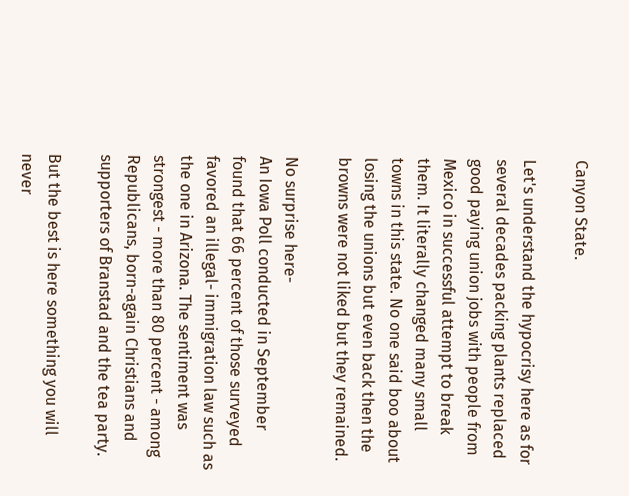Canyon State.

Let's understand the hypocrisy here as for several decades packing plants replaced good paying union jobs with people from Mexico in successful attempt to break them. It literally changed many small towns in this state. No one said boo about losing the unions but even back then the browns were not liked but they remained.

No surprise here-
An Iowa Poll conducted in September found that 66 percent of those surveyed favored an illegal- immigration law such as the one in Arizona. The sentiment was strongest - more than 80 percent - among Republicans, born-again Christians and supporters of Branstad and the tea party.

But the best is here something you will never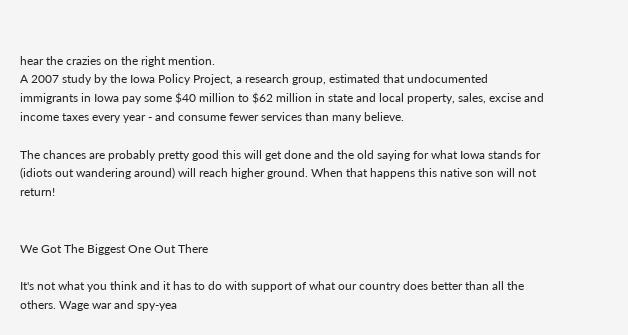hear the crazies on the right mention.
A 2007 study by the Iowa Policy Project, a research group, estimated that undocumented immigrants in Iowa pay some $40 million to $62 million in state and local property, sales, excise and income taxes every year - and consume fewer services than many believe.

The chances are probably pretty good this will get done and the old saying for what Iowa stands for (idiots out wandering around) will reach higher ground. When that happens this native son will not return!


We Got The Biggest One Out There

It's not what you think and it has to do with support of what our country does better than all the others. Wage war and spy-yea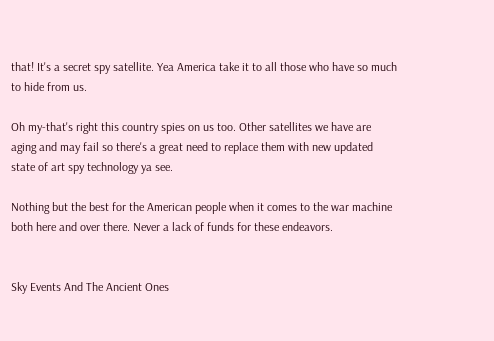that! It's a secret spy satellite. Yea America take it to all those who have so much to hide from us.

Oh my-that's right this country spies on us too. Other satellites we have are aging and may fail so there's a great need to replace them with new updated state of art spy technology ya see.

Nothing but the best for the American people when it comes to the war machine both here and over there. Never a lack of funds for these endeavors.


Sky Events And The Ancient Ones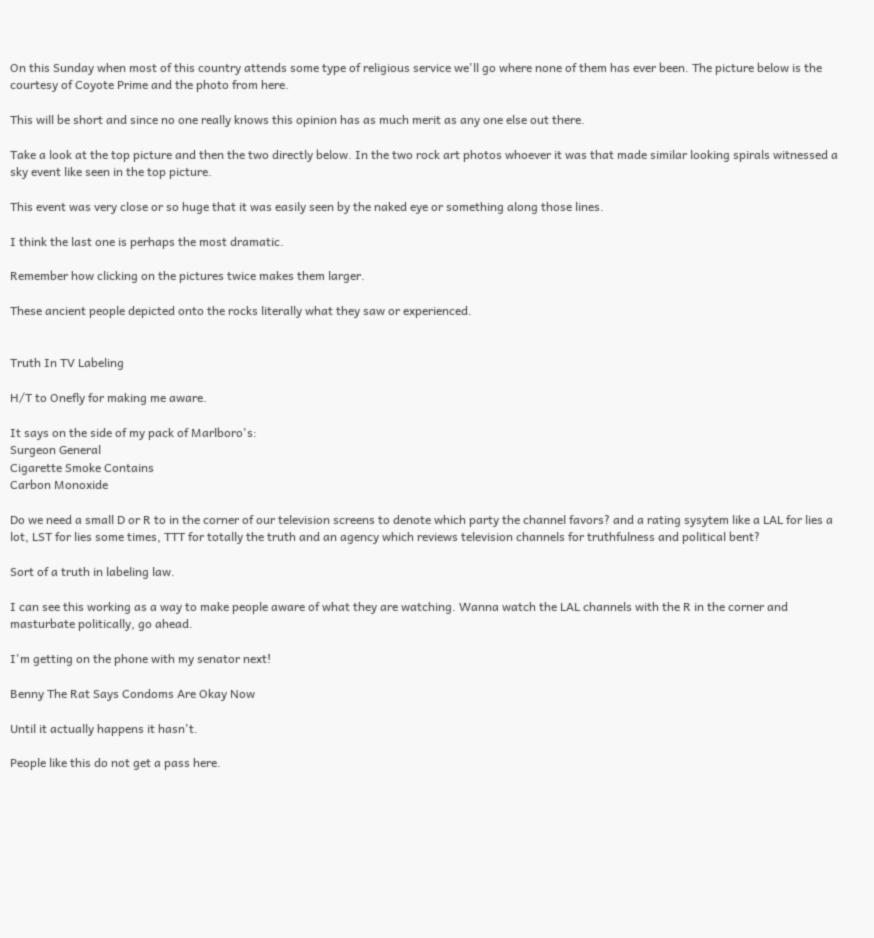On this Sunday when most of this country attends some type of religious service we'll go where none of them has ever been. The picture below is the courtesy of Coyote Prime and the photo from here.

This will be short and since no one really knows this opinion has as much merit as any one else out there.

Take a look at the top picture and then the two directly below. In the two rock art photos whoever it was that made similar looking spirals witnessed a sky event like seen in the top picture.

This event was very close or so huge that it was easily seen by the naked eye or something along those lines.

I think the last one is perhaps the most dramatic.

Remember how clicking on the pictures twice makes them larger.

These ancient people depicted onto the rocks literally what they saw or experienced.


Truth In TV Labeling

H/T to Onefly for making me aware.

It says on the side of my pack of Marlboro's:
Surgeon General
Cigarette Smoke Contains
Carbon Monoxide

Do we need a small D or R to in the corner of our television screens to denote which party the channel favors? and a rating sysytem like a LAL for lies a lot, LST for lies some times, TTT for totally the truth and an agency which reviews television channels for truthfulness and political bent?

Sort of a truth in labeling law.

I can see this working as a way to make people aware of what they are watching. Wanna watch the LAL channels with the R in the corner and masturbate politically, go ahead.

I'm getting on the phone with my senator next!

Benny The Rat Says Condoms Are Okay Now

Until it actually happens it hasn't.

People like this do not get a pass here.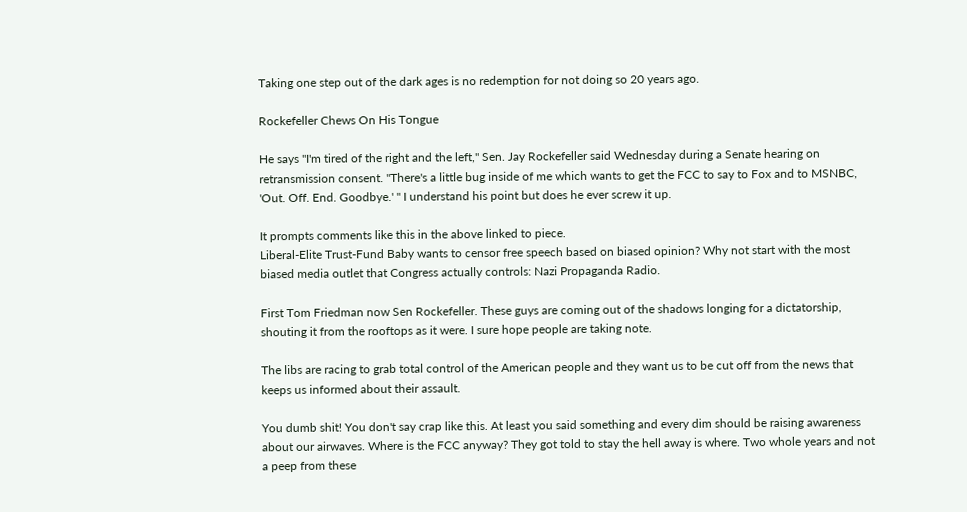Taking one step out of the dark ages is no redemption for not doing so 20 years ago.

Rockefeller Chews On His Tongue

He says "I'm tired of the right and the left," Sen. Jay Rockefeller said Wednesday during a Senate hearing on retransmission consent. "There's a little bug inside of me which wants to get the FCC to say to Fox and to MSNBC, 'Out. Off. End. Goodbye.' " I understand his point but does he ever screw it up.

It prompts comments like this in the above linked to piece.
Liberal-Elite Trust-Fund Baby wants to censor free speech based on biased opinion? Why not start with the most biased media outlet that Congress actually controls: Nazi Propaganda Radio.

First Tom Friedman now Sen Rockefeller. These guys are coming out of the shadows longing for a dictatorship, shouting it from the rooftops as it were. I sure hope people are taking note.

The libs are racing to grab total control of the American people and they want us to be cut off from the news that keeps us informed about their assault.

You dumb shit! You don't say crap like this. At least you said something and every dim should be raising awareness about our airwaves. Where is the FCC anyway? They got told to stay the hell away is where. Two whole years and not a peep from these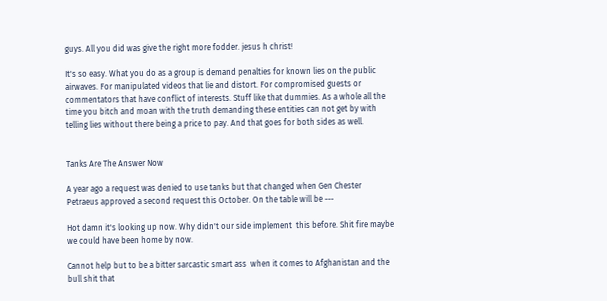guys. All you did was give the right more fodder. jesus h christ!

It's so easy. What you do as a group is demand penalties for known lies on the public airwaves. For manipulated videos that lie and distort. For compromised guests or commentators that have conflict of interests. Stuff like that dummies. As a whole all the time you bitch and moan with the truth demanding these entities can not get by with telling lies without there being a price to pay. And that goes for both sides as well.


Tanks Are The Answer Now

A year ago a request was denied to use tanks but that changed when Gen Chester Petraeus approved a second request this October. On the table will be ---

Hot damn it's looking up now. Why didn't our side implement  this before. Shit fire maybe we could have been home by now.

Cannot help but to be a bitter sarcastic smart ass  when it comes to Afghanistan and the bull shit that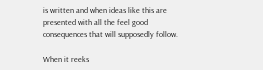is written and when ideas like this are presented with all the feel good consequences that will supposedly follow.

When it reeks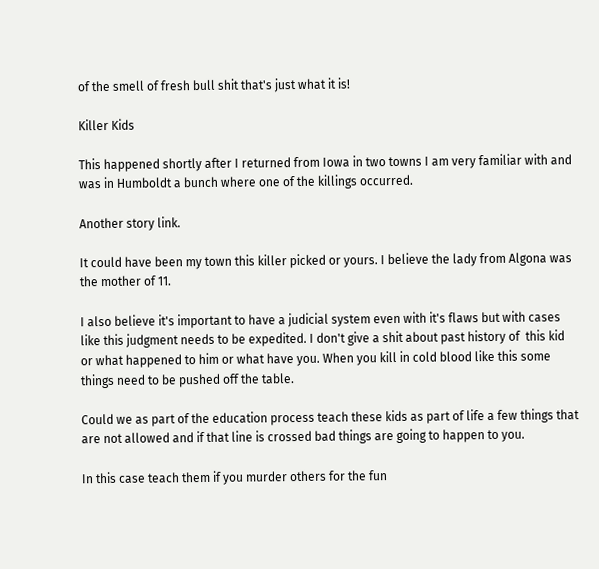of the smell of fresh bull shit that's just what it is!

Killer Kids

This happened shortly after I returned from Iowa in two towns I am very familiar with and was in Humboldt a bunch where one of the killings occurred.

Another story link.

It could have been my town this killer picked or yours. I believe the lady from Algona was the mother of 11.

I also believe it's important to have a judicial system even with it's flaws but with cases like this judgment needs to be expedited. I don't give a shit about past history of  this kid or what happened to him or what have you. When you kill in cold blood like this some things need to be pushed off the table.

Could we as part of the education process teach these kids as part of life a few things that are not allowed and if that line is crossed bad things are going to happen to you.

In this case teach them if you murder others for the fun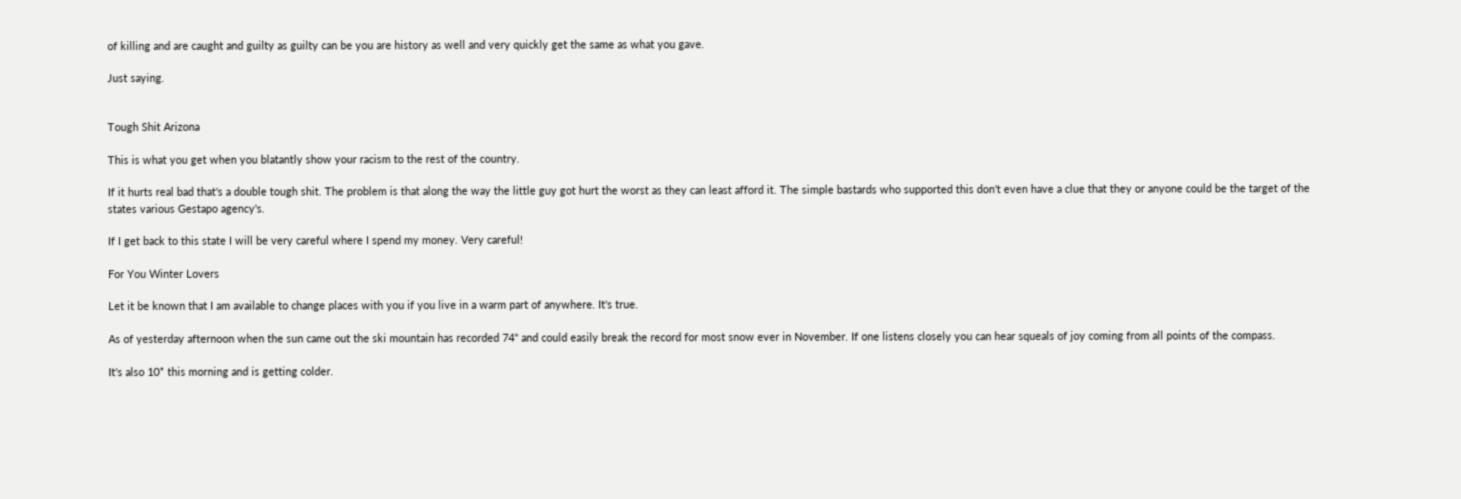of killing and are caught and guilty as guilty can be you are history as well and very quickly get the same as what you gave.

Just saying.


Tough Shit Arizona

This is what you get when you blatantly show your racism to the rest of the country.

If it hurts real bad that's a double tough shit. The problem is that along the way the little guy got hurt the worst as they can least afford it. The simple bastards who supported this don't even have a clue that they or anyone could be the target of the states various Gestapo agency's.

If I get back to this state I will be very careful where I spend my money. Very careful!

For You Winter Lovers

Let it be known that I am available to change places with you if you live in a warm part of anywhere. It's true.

As of yesterday afternoon when the sun came out the ski mountain has recorded 74" and could easily break the record for most snow ever in November. If one listens closely you can hear squeals of joy coming from all points of the compass.

It's also 10* this morning and is getting colder.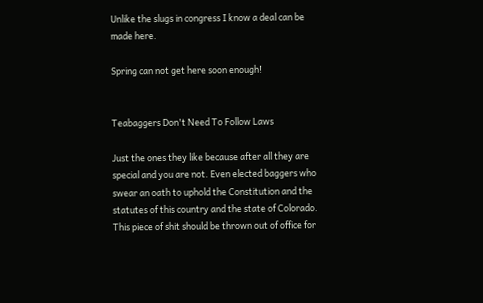Unlike the slugs in congress I know a deal can be made here.

Spring can not get here soon enough!


Teabaggers Don't Need To Follow Laws

Just the ones they like because after all they are special and you are not. Even elected baggers who swear an oath to uphold the Constitution and the statutes of this country and the state of Colorado. This piece of shit should be thrown out of office for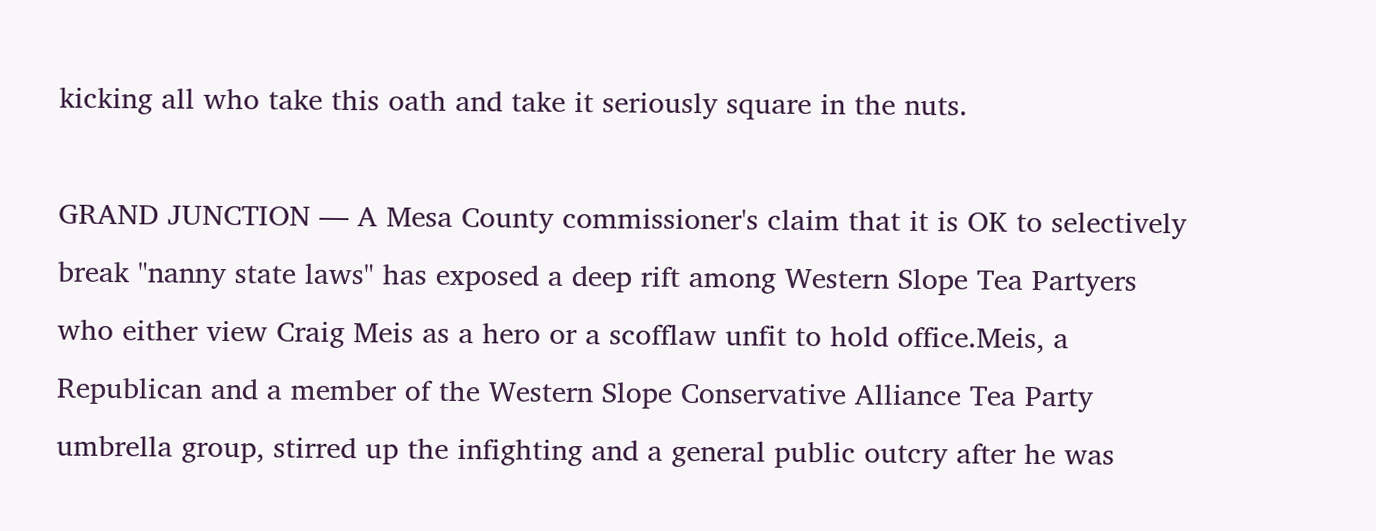kicking all who take this oath and take it seriously square in the nuts.

GRAND JUNCTION — A Mesa County commissioner's claim that it is OK to selectively break "nanny state laws" has exposed a deep rift among Western Slope Tea Partyers who either view Craig Meis as a hero or a scofflaw unfit to hold office.Meis, a Republican and a member of the Western Slope Conservative Alliance Tea Party umbrella group, stirred up the infighting and a general public outcry after he was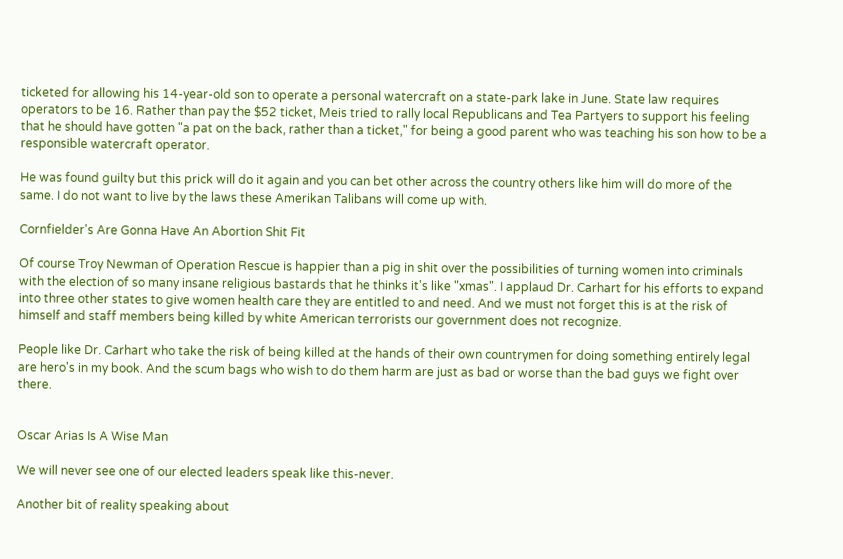ticketed for allowing his 14-year-old son to operate a personal watercraft on a state-park lake in June. State law requires operators to be 16. Rather than pay the $52 ticket, Meis tried to rally local Republicans and Tea Partyers to support his feeling that he should have gotten "a pat on the back, rather than a ticket," for being a good parent who was teaching his son how to be a responsible watercraft operator.

He was found guilty but this prick will do it again and you can bet other across the country others like him will do more of the same. I do not want to live by the laws these Amerikan Talibans will come up with.

Cornfielder's Are Gonna Have An Abortion Shit Fit

Of course Troy Newman of Operation Rescue is happier than a pig in shit over the possibilities of turning women into criminals with the election of so many insane religious bastards that he thinks it's like "xmas". I applaud Dr. Carhart for his efforts to expand into three other states to give women health care they are entitled to and need. And we must not forget this is at the risk of himself and staff members being killed by white American terrorists our government does not recognize.

People like Dr. Carhart who take the risk of being killed at the hands of their own countrymen for doing something entirely legal are hero's in my book. And the scum bags who wish to do them harm are just as bad or worse than the bad guys we fight over there.


Oscar Arias Is A Wise Man

We will never see one of our elected leaders speak like this-never.

Another bit of reality speaking about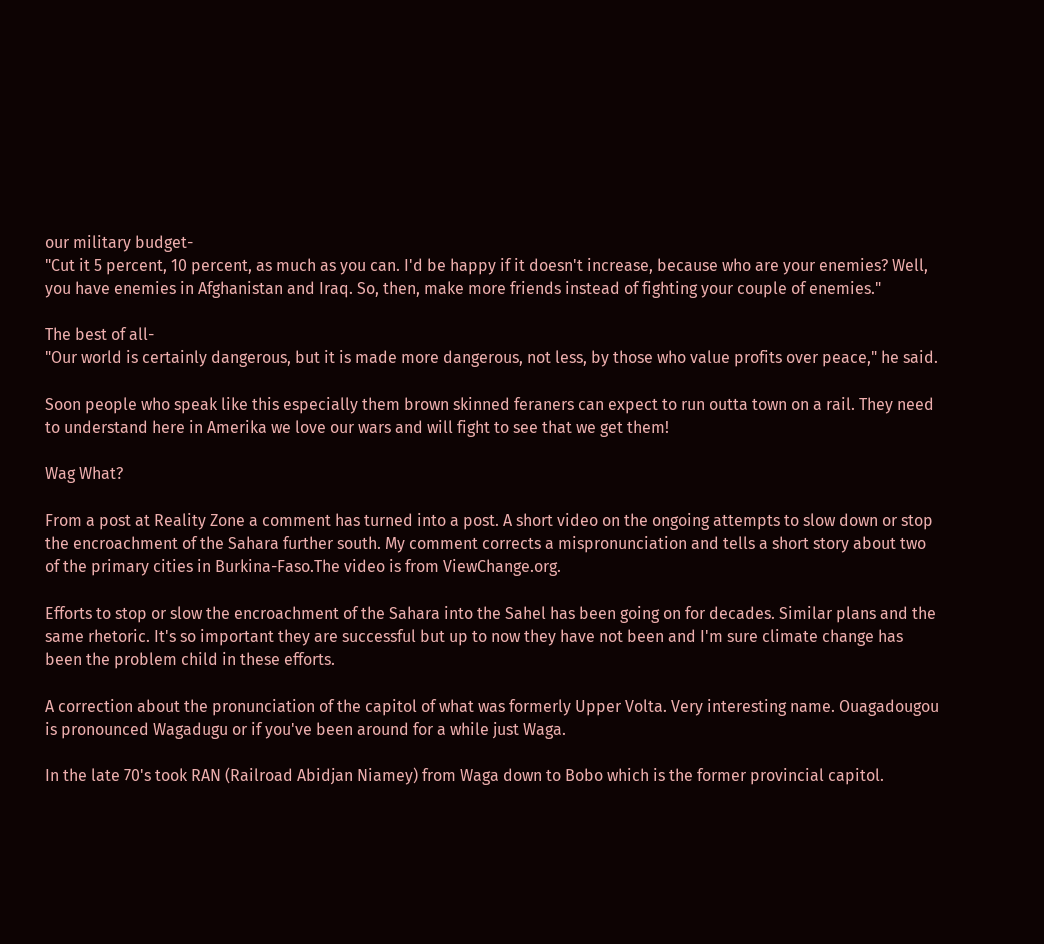our military budget-
"Cut it 5 percent, 10 percent, as much as you can. I'd be happy if it doesn't increase, because who are your enemies? Well, you have enemies in Afghanistan and Iraq. So, then, make more friends instead of fighting your couple of enemies."

The best of all-
"Our world is certainly dangerous, but it is made more dangerous, not less, by those who value profits over peace," he said.

Soon people who speak like this especially them brown skinned feraners can expect to run outta town on a rail. They need to understand here in Amerika we love our wars and will fight to see that we get them!

Wag What?

From a post at Reality Zone a comment has turned into a post. A short video on the ongoing attempts to slow down or stop the encroachment of the Sahara further south. My comment corrects a mispronunciation and tells a short story about two of the primary cities in Burkina-Faso.The video is from ViewChange.org.

Efforts to stop or slow the encroachment of the Sahara into the Sahel has been going on for decades. Similar plans and the same rhetoric. It's so important they are successful but up to now they have not been and I'm sure climate change has been the problem child in these efforts.

A correction about the pronunciation of the capitol of what was formerly Upper Volta. Very interesting name. Ouagadougou is pronounced Wagadugu or if you've been around for a while just Waga.

In the late 70's took RAN (Railroad Abidjan Niamey) from Waga down to Bobo which is the former provincial capitol.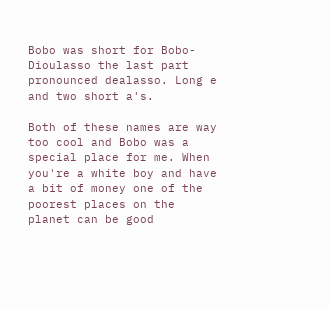Bobo was short for Bobo-Dioulasso the last part pronounced dealasso. Long e and two short a's.

Both of these names are way too cool and Bobo was a special place for me. When you're a white boy and have a bit of money one of the poorest places on the planet can be good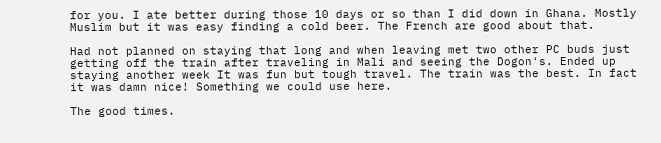for you. I ate better during those 10 days or so than I did down in Ghana. Mostly Muslim but it was easy finding a cold beer. The French are good about that.

Had not planned on staying that long and when leaving met two other PC buds just getting off the train after traveling in Mali and seeing the Dogon's. Ended up staying another week It was fun but tough travel. The train was the best. In fact it was damn nice! Something we could use here.

The good times.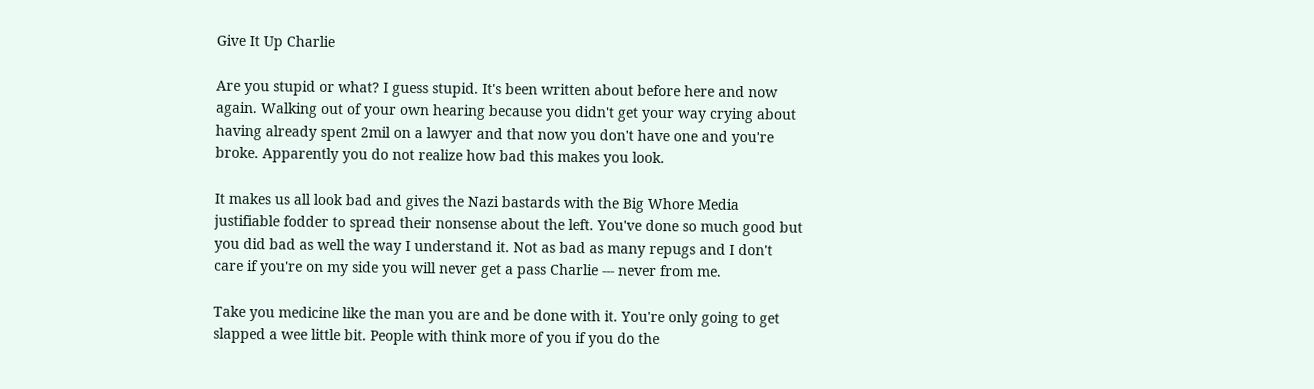Give It Up Charlie

Are you stupid or what? I guess stupid. It's been written about before here and now again. Walking out of your own hearing because you didn't get your way crying about having already spent 2mil on a lawyer and that now you don't have one and you're broke. Apparently you do not realize how bad this makes you look.

It makes us all look bad and gives the Nazi bastards with the Big Whore Media justifiable fodder to spread their nonsense about the left. You've done so much good but you did bad as well the way I understand it. Not as bad as many repugs and I don't care if you're on my side you will never get a pass Charlie --- never from me.

Take you medicine like the man you are and be done with it. You're only going to get slapped a wee little bit. People with think more of you if you do the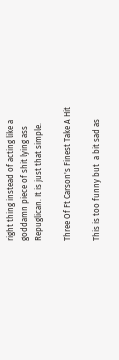right thing instead of acting like a goddamn piece of shit lying ass Repuglican. It is just that simple.

Three Of Ft Carson's Finest Take A Hit

This is too funny but  a bit sad as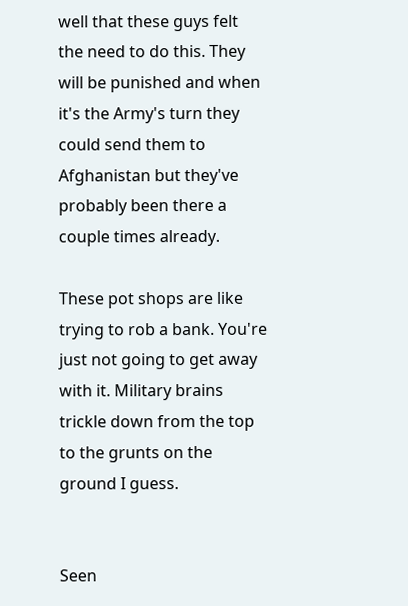well that these guys felt the need to do this. They will be punished and when it's the Army's turn they could send them to Afghanistan but they've probably been there a couple times already.

These pot shops are like trying to rob a bank. You're just not going to get away with it. Military brains trickle down from the top to the grunts on the ground I guess.


Seen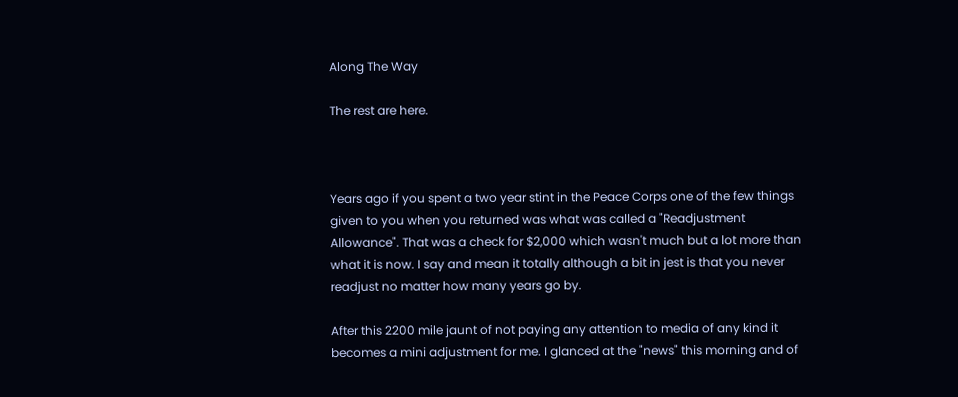Along The Way

The rest are here.



Years ago if you spent a two year stint in the Peace Corps one of the few things given to you when you returned was what was called a "Readjustment Allowance". That was a check for $2,000 which wasn't much but a lot more than what it is now. I say and mean it totally although a bit in jest is that you never readjust no matter how many years go by.

After this 2200 mile jaunt of not paying any attention to media of any kind it becomes a mini adjustment for me. I glanced at the "news" this morning and of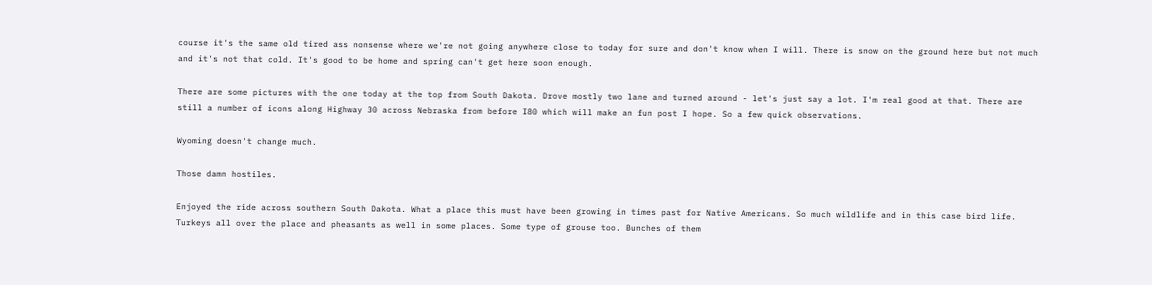course it's the same old tired ass nonsense where we're not going anywhere close to today for sure and don't know when I will. There is snow on the ground here but not much and it's not that cold. It's good to be home and spring can't get here soon enough.

There are some pictures with the one today at the top from South Dakota. Drove mostly two lane and turned around - let's just say a lot. I'm real good at that. There are still a number of icons along Highway 30 across Nebraska from before I80 which will make an fun post I hope. So a few quick observations.

Wyoming doesn't change much.

Those damn hostiles.

Enjoyed the ride across southern South Dakota. What a place this must have been growing in times past for Native Americans. So much wildlife and in this case bird life. Turkeys all over the place and pheasants as well in some places. Some type of grouse too. Bunches of them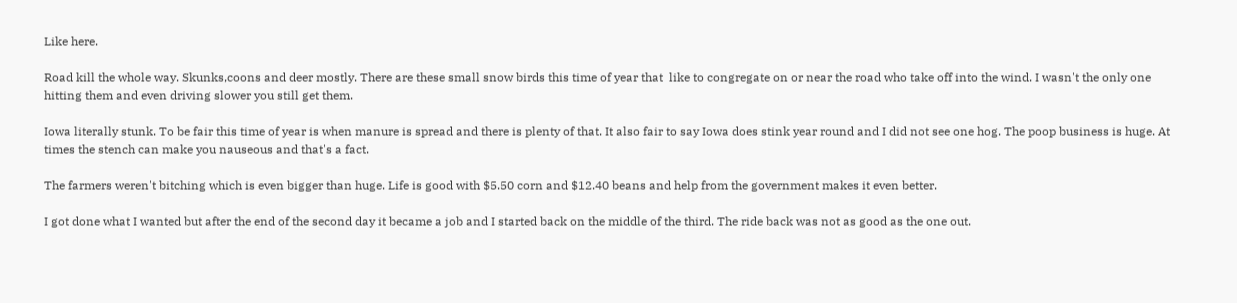Like here.

Road kill the whole way. Skunks,coons and deer mostly. There are these small snow birds this time of year that  like to congregate on or near the road who take off into the wind. I wasn't the only one hitting them and even driving slower you still get them.

Iowa literally stunk. To be fair this time of year is when manure is spread and there is plenty of that. It also fair to say Iowa does stink year round and I did not see one hog. The poop business is huge. At times the stench can make you nauseous and that's a fact.

The farmers weren't bitching which is even bigger than huge. Life is good with $5.50 corn and $12.40 beans and help from the government makes it even better.

I got done what I wanted but after the end of the second day it became a job and I started back on the middle of the third. The ride back was not as good as the one out.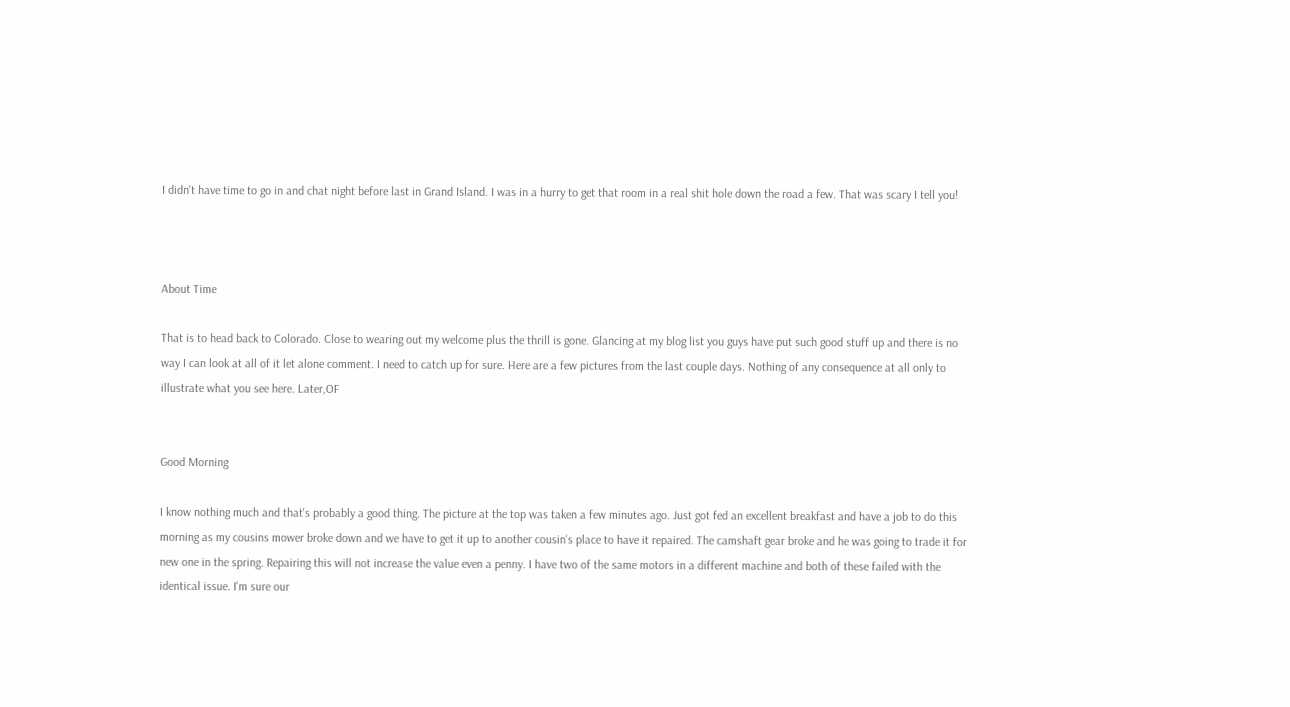I didn't have time to go in and chat night before last in Grand Island. I was in a hurry to get that room in a real shit hole down the road a few. That was scary I tell you!



About Time

That is to head back to Colorado. Close to wearing out my welcome plus the thrill is gone. Glancing at my blog list you guys have put such good stuff up and there is no way I can look at all of it let alone comment. I need to catch up for sure. Here are a few pictures from the last couple days. Nothing of any consequence at all only to illustrate what you see here. Later,OF


Good Morning

I know nothing much and that's probably a good thing. The picture at the top was taken a few minutes ago. Just got fed an excellent breakfast and have a job to do this morning as my cousins mower broke down and we have to get it up to another cousin's place to have it repaired. The camshaft gear broke and he was going to trade it for new one in the spring. Repairing this will not increase the value even a penny. I have two of the same motors in a different machine and both of these failed with the identical issue. I'm sure our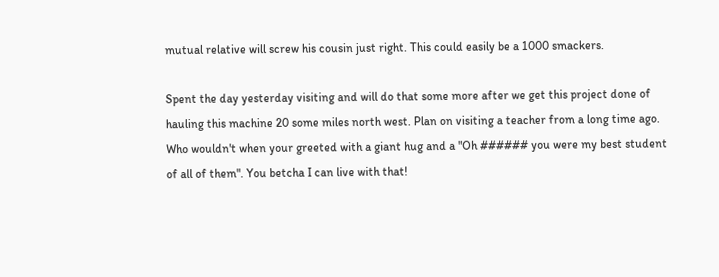mutual relative will screw his cousin just right. This could easily be a 1000 smackers.

Spent the day yesterday visiting and will do that some more after we get this project done of hauling this machine 20 some miles north west. Plan on visiting a teacher from a long time ago. Who wouldn't when your greeted with a giant hug and a "Oh ###### you were my best student of all of them". You betcha I can live with that!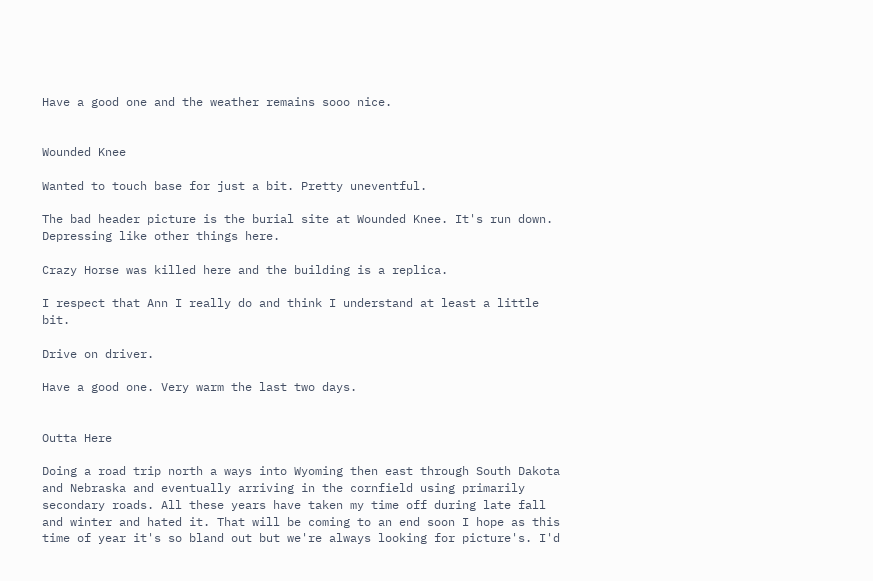Have a good one and the weather remains sooo nice.


Wounded Knee

Wanted to touch base for just a bit. Pretty uneventful.

The bad header picture is the burial site at Wounded Knee. It's run down. Depressing like other things here.

Crazy Horse was killed here and the building is a replica.

I respect that Ann I really do and think I understand at least a little bit.

Drive on driver.

Have a good one. Very warm the last two days.


Outta Here

Doing a road trip north a ways into Wyoming then east through South Dakota and Nebraska and eventually arriving in the cornfield using primarily secondary roads. All these years have taken my time off during late fall and winter and hated it. That will be coming to an end soon I hope as this time of year it's so bland out but we're always looking for picture's. I'd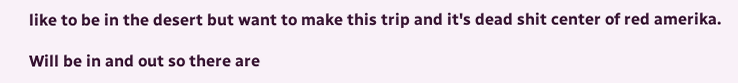like to be in the desert but want to make this trip and it's dead shit center of red amerika.

Will be in and out so there are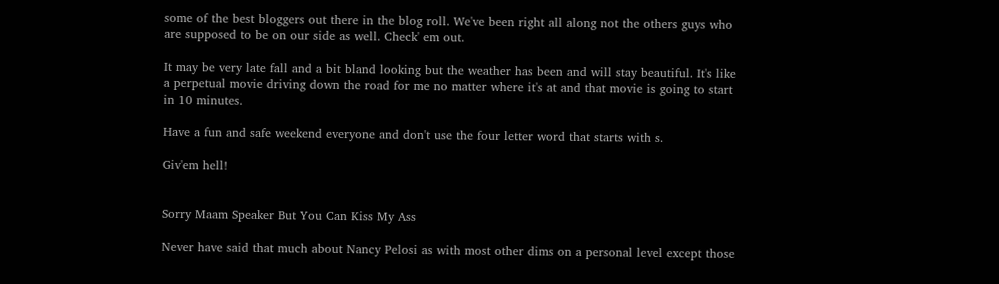some of the best bloggers out there in the blog roll. We've been right all along not the others guys who are supposed to be on our side as well. Check' em out.

It may be very late fall and a bit bland looking but the weather has been and will stay beautiful. It's like a perpetual movie driving down the road for me no matter where it's at and that movie is going to start in 10 minutes.

Have a fun and safe weekend everyone and don't use the four letter word that starts with s.

Giv'em hell!


Sorry Maam Speaker But You Can Kiss My Ass

Never have said that much about Nancy Pelosi as with most other dims on a personal level except those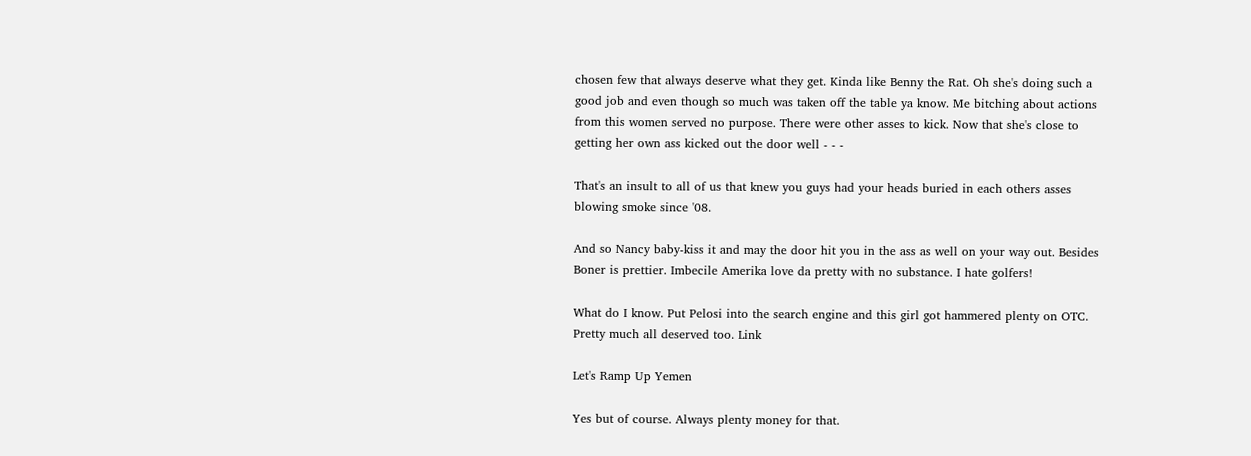chosen few that always deserve what they get. Kinda like Benny the Rat. Oh she's doing such a good job and even though so much was taken off the table ya know. Me bitching about actions from this women served no purpose. There were other asses to kick. Now that she's close to getting her own ass kicked out the door well - - -

That's an insult to all of us that knew you guys had your heads buried in each others asses blowing smoke since '08.

And so Nancy baby-kiss it and may the door hit you in the ass as well on your way out. Besides Boner is prettier. Imbecile Amerika love da pretty with no substance. I hate golfers!

What do I know. Put Pelosi into the search engine and this girl got hammered plenty on OTC. Pretty much all deserved too. Link

Let's Ramp Up Yemen

Yes but of course. Always plenty money for that.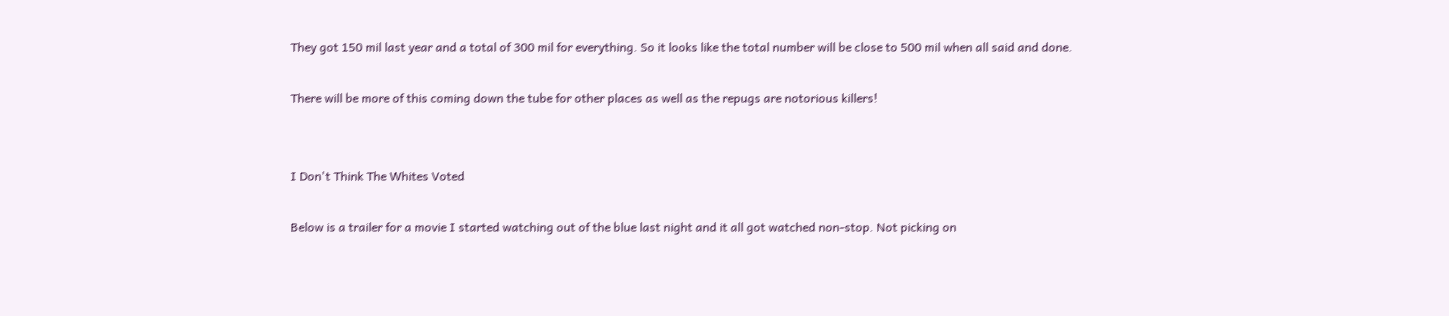They got 150 mil last year and a total of 300 mil for everything. So it looks like the total number will be close to 500 mil when all said and done.

There will be more of this coming down the tube for other places as well as the repugs are notorious killers!


I Don't Think The Whites Voted

Below is a trailer for a movie I started watching out of the blue last night and it all got watched non-stop. Not picking on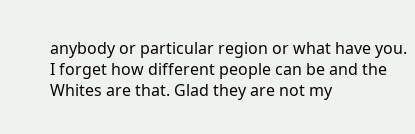anybody or particular region or what have you. I forget how different people can be and the Whites are that. Glad they are not my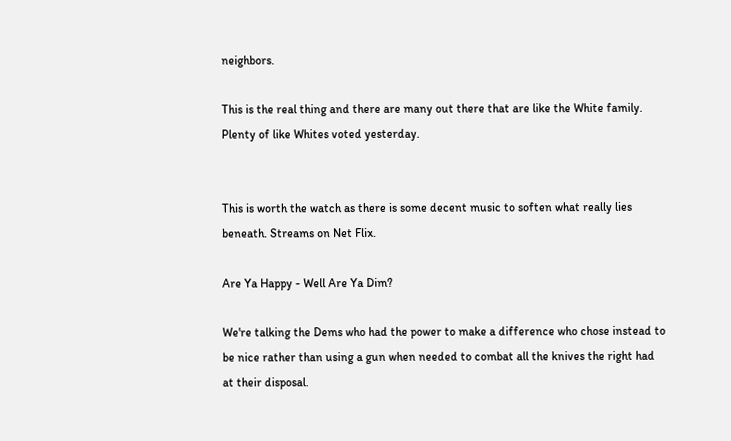neighbors.

This is the real thing and there are many out there that are like the White family. Plenty of like Whites voted yesterday.


This is worth the watch as there is some decent music to soften what really lies beneath. Streams on Net Flix.

Are Ya Happy - Well Are Ya Dim?

We're talking the Dems who had the power to make a difference who chose instead to be nice rather than using a gun when needed to combat all the knives the right had at their disposal.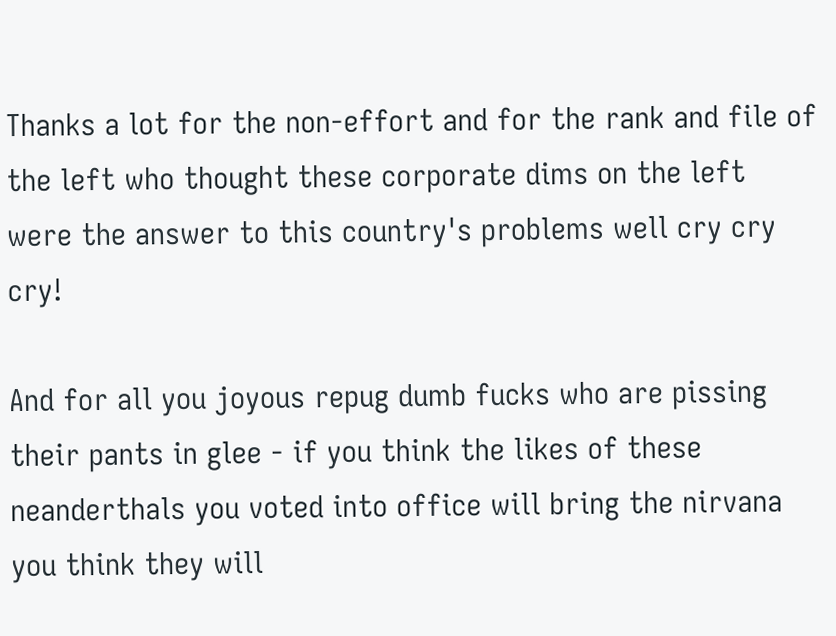Thanks a lot for the non-effort and for the rank and file of the left who thought these corporate dims on the left were the answer to this country's problems well cry cry cry!

And for all you joyous repug dumb fucks who are pissing their pants in glee - if you think the likes of these neanderthals you voted into office will bring the nirvana you think they will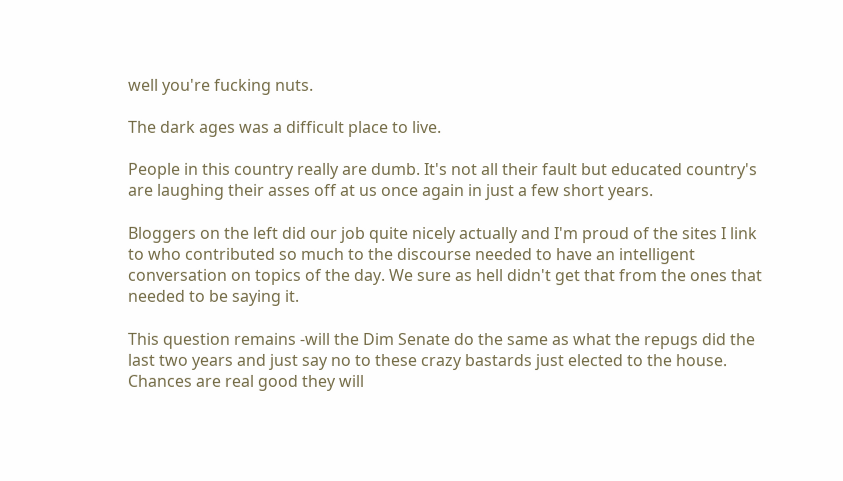well you're fucking nuts.

The dark ages was a difficult place to live.

People in this country really are dumb. It's not all their fault but educated country's are laughing their asses off at us once again in just a few short years.

Bloggers on the left did our job quite nicely actually and I'm proud of the sites I link to who contributed so much to the discourse needed to have an intelligent conversation on topics of the day. We sure as hell didn't get that from the ones that needed to be saying it.

This question remains -will the Dim Senate do the same as what the repugs did the last two years and just say no to these crazy bastards just elected to the house. Chances are real good they will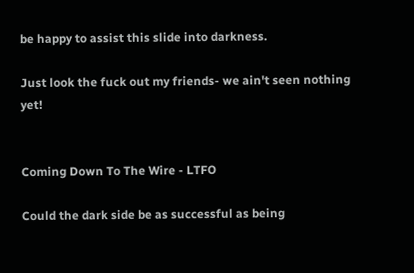be happy to assist this slide into darkness.

Just look the fuck out my friends- we ain't seen nothing yet!


Coming Down To The Wire - LTFO

Could the dark side be as successful as being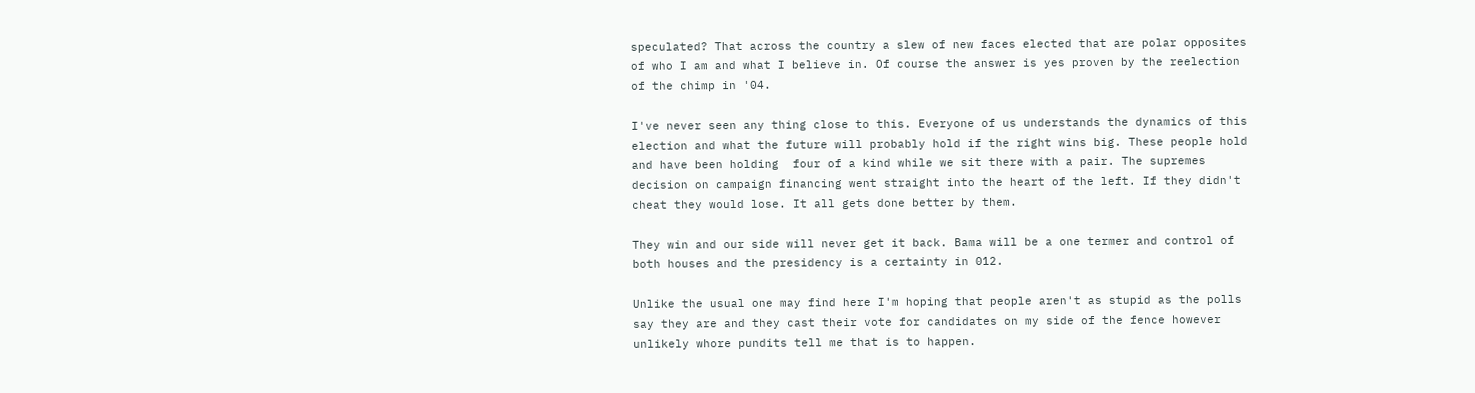speculated? That across the country a slew of new faces elected that are polar opposites of who I am and what I believe in. Of course the answer is yes proven by the reelection of the chimp in '04.

I've never seen any thing close to this. Everyone of us understands the dynamics of this election and what the future will probably hold if the right wins big. These people hold and have been holding  four of a kind while we sit there with a pair. The supremes decision on campaign financing went straight into the heart of the left. If they didn't cheat they would lose. It all gets done better by them.

They win and our side will never get it back. Bama will be a one termer and control of both houses and the presidency is a certainty in 012.

Unlike the usual one may find here I'm hoping that people aren't as stupid as the polls say they are and they cast their vote for candidates on my side of the fence however unlikely whore pundits tell me that is to happen.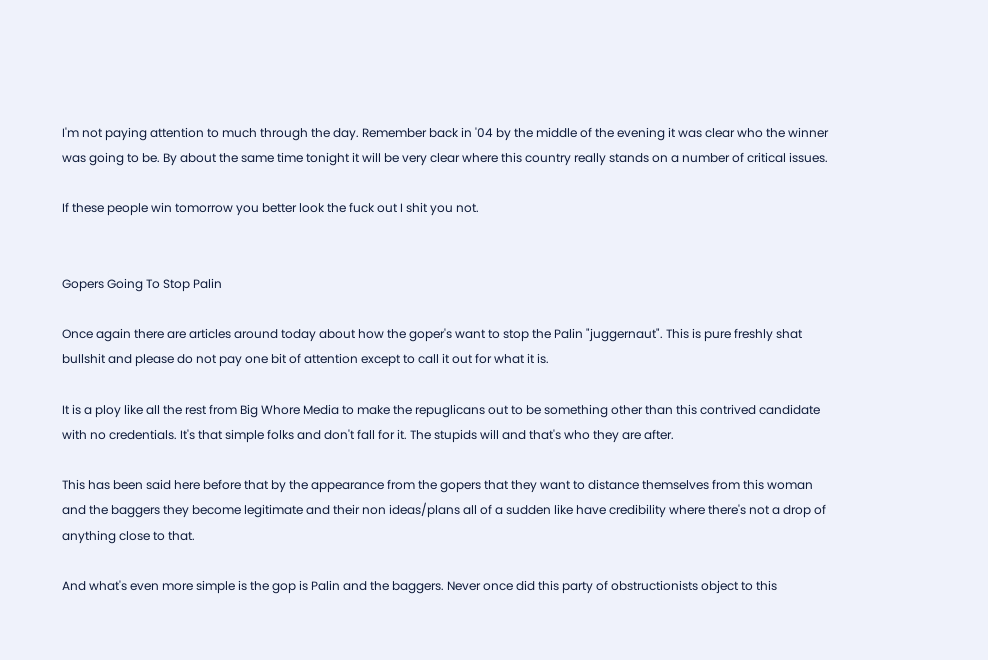I'm not paying attention to much through the day. Remember back in '04 by the middle of the evening it was clear who the winner was going to be. By about the same time tonight it will be very clear where this country really stands on a number of critical issues.

If these people win tomorrow you better look the fuck out I shit you not.


Gopers Going To Stop Palin

Once again there are articles around today about how the goper's want to stop the Palin "juggernaut". This is pure freshly shat bullshit and please do not pay one bit of attention except to call it out for what it is.

It is a ploy like all the rest from Big Whore Media to make the repuglicans out to be something other than this contrived candidate with no credentials. It's that simple folks and don't fall for it. The stupids will and that's who they are after.

This has been said here before that by the appearance from the gopers that they want to distance themselves from this woman and the baggers they become legitimate and their non ideas/plans all of a sudden like have credibility where there's not a drop of anything close to that.

And what's even more simple is the gop is Palin and the baggers. Never once did this party of obstructionists object to this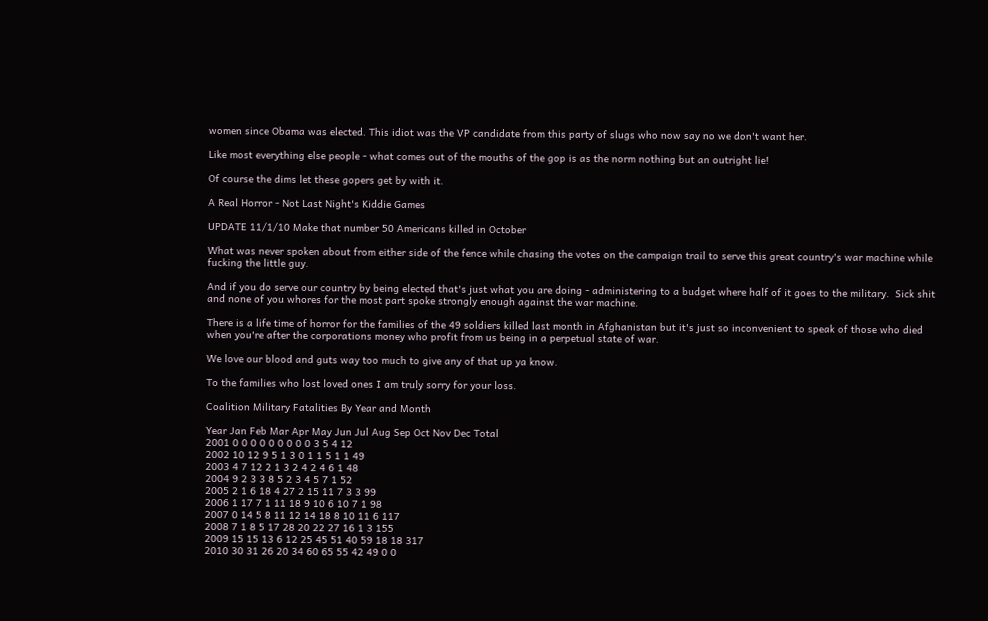women since Obama was elected. This idiot was the VP candidate from this party of slugs who now say no we don't want her.

Like most everything else people - what comes out of the mouths of the gop is as the norm nothing but an outright lie!

Of course the dims let these gopers get by with it.

A Real Horror - Not Last Night's Kiddie Games

UPDATE 11/1/10 Make that number 50 Americans killed in October

What was never spoken about from either side of the fence while chasing the votes on the campaign trail to serve this great country's war machine while fucking the little guy.

And if you do serve our country by being elected that's just what you are doing - administering to a budget where half of it goes to the military.  Sick shit and none of you whores for the most part spoke strongly enough against the war machine.

There is a life time of horror for the families of the 49 soldiers killed last month in Afghanistan but it's just so inconvenient to speak of those who died when you're after the corporations money who profit from us being in a perpetual state of war.

We love our blood and guts way too much to give any of that up ya know.

To the families who lost loved ones I am truly sorry for your loss.

Coalition Military Fatalities By Year and Month

Year Jan Feb Mar Apr May Jun Jul Aug Sep Oct Nov Dec Total
2001 0 0 0 0 0 0 0 0 0 3 5 4 12
2002 10 12 9 5 1 3 0 1 1 5 1 1 49
2003 4 7 12 2 1 3 2 4 2 4 6 1 48
2004 9 2 3 3 8 5 2 3 4 5 7 1 52
2005 2 1 6 18 4 27 2 15 11 7 3 3 99
2006 1 17 7 1 11 18 9 10 6 10 7 1 98
2007 0 14 5 8 11 12 14 18 8 10 11 6 117
2008 7 1 8 5 17 28 20 22 27 16 1 3 155
2009 15 15 13 6 12 25 45 51 40 59 18 18 317
2010 30 31 26 20 34 60 65 55 42 49 0 0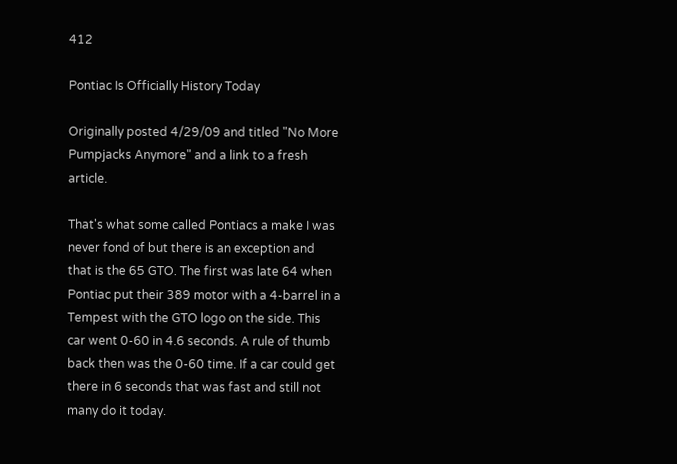412

Pontiac Is Officially History Today

Originally posted 4/29/09 and titled "No More Pumpjacks Anymore" and a link to a fresh article.

That's what some called Pontiacs a make I was never fond of but there is an exception and that is the 65 GTO. The first was late 64 when Pontiac put their 389 motor with a 4-barrel in a Tempest with the GTO logo on the side. This car went 0-60 in 4.6 seconds. A rule of thumb back then was the 0-60 time. If a car could get there in 6 seconds that was fast and still not many do it today.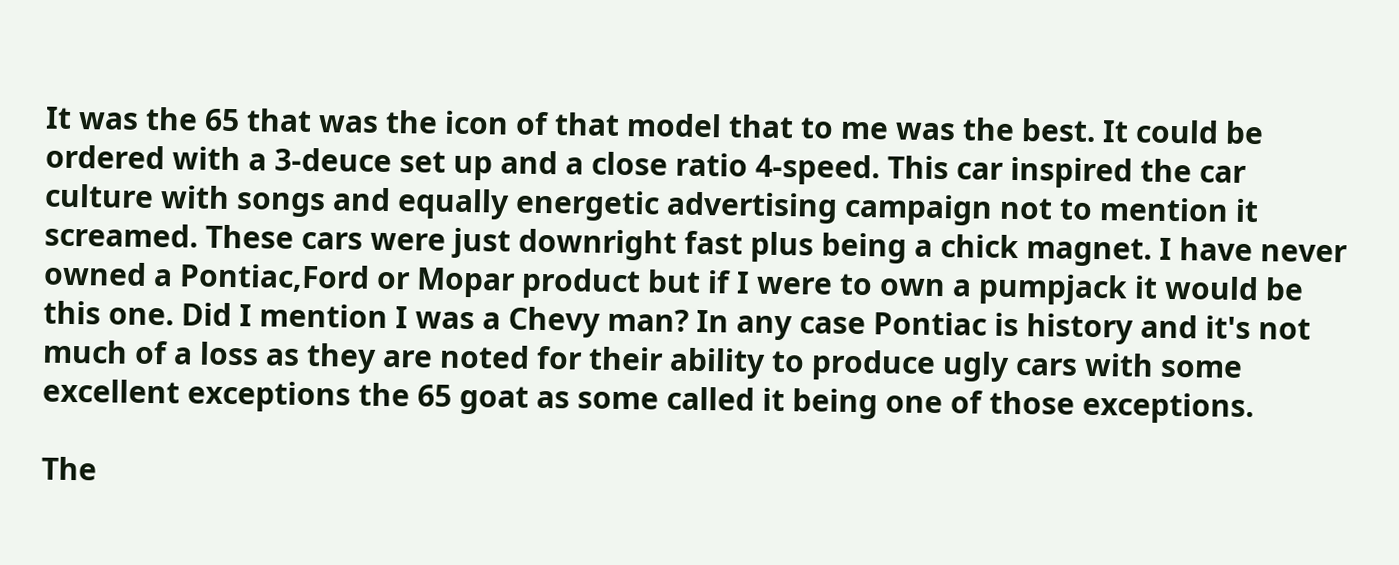It was the 65 that was the icon of that model that to me was the best. It could be ordered with a 3-deuce set up and a close ratio 4-speed. This car inspired the car culture with songs and equally energetic advertising campaign not to mention it screamed. These cars were just downright fast plus being a chick magnet. I have never owned a Pontiac,Ford or Mopar product but if I were to own a pumpjack it would be this one. Did I mention I was a Chevy man? In any case Pontiac is history and it's not much of a loss as they are noted for their ability to produce ugly cars with some excellent exceptions the 65 goat as some called it being one of those exceptions.

The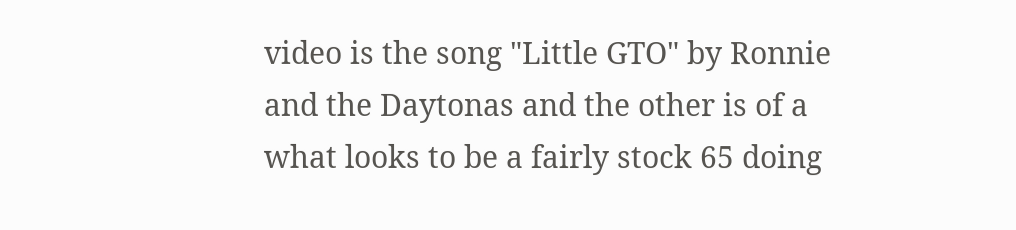video is the song "Little GTO" by Ronnie and the Daytonas and the other is of a what looks to be a fairly stock 65 doing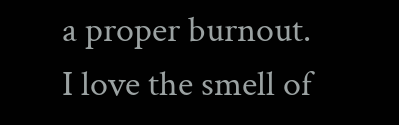a proper burnout. I love the smell of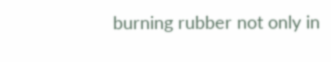burning rubber not only in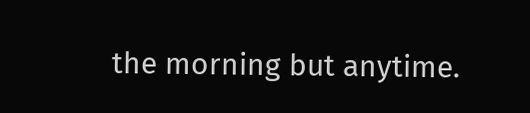the morning but anytime.